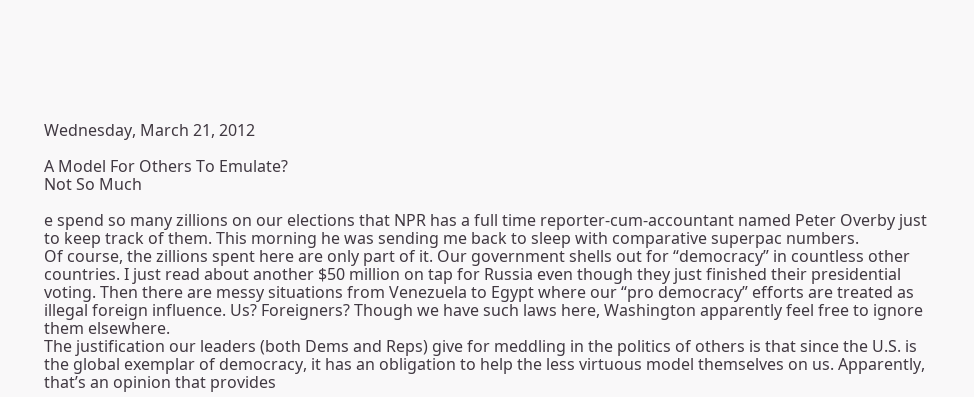Wednesday, March 21, 2012

A Model For Others To Emulate?
Not So Much

e spend so many zillions on our elections that NPR has a full time reporter-cum-accountant named Peter Overby just to keep track of them. This morning he was sending me back to sleep with comparative superpac numbers.
Of course, the zillions spent here are only part of it. Our government shells out for “democracy” in countless other countries. I just read about another $50 million on tap for Russia even though they just finished their presidential voting. Then there are messy situations from Venezuela to Egypt where our “pro democracy” efforts are treated as illegal foreign influence. Us? Foreigners? Though we have such laws here, Washington apparently feel free to ignore them elsewhere.
The justification our leaders (both Dems and Reps) give for meddling in the politics of others is that since the U.S. is the global exemplar of democracy, it has an obligation to help the less virtuous model themselves on us. Apparently, that’s an opinion that provides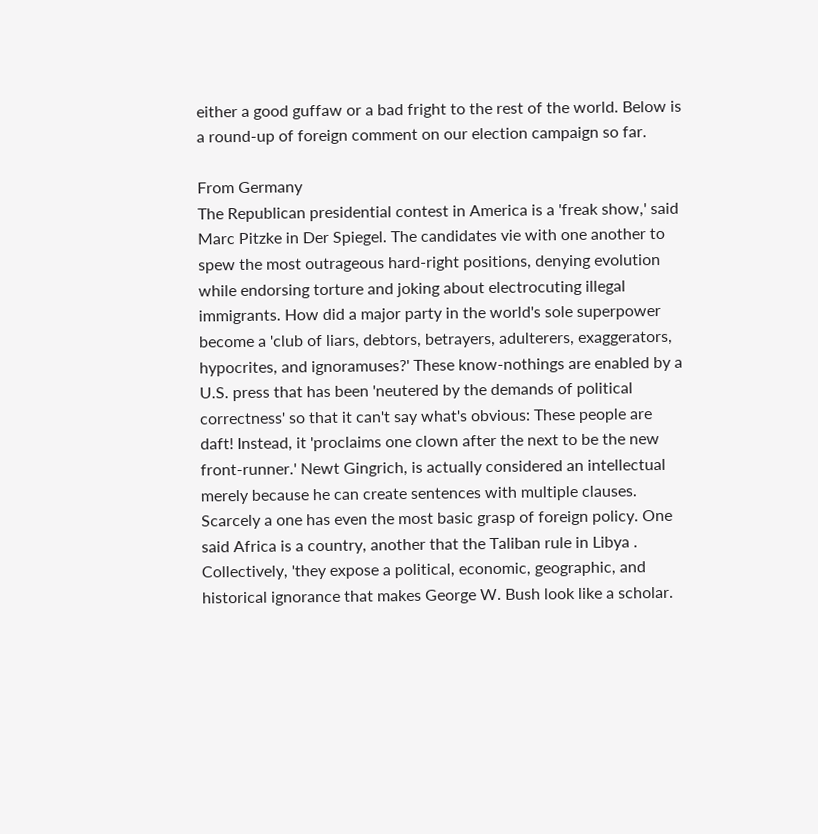either a good guffaw or a bad fright to the rest of the world. Below is a round-up of foreign comment on our election campaign so far.

From Germany
The Republican presidential contest in America is a 'freak show,' said Marc Pitzke in Der Spiegel. The candidates vie with one another to spew the most outrageous hard-right positions, denying evolution while endorsing torture and joking about electrocuting illegal immigrants. How did a major party in the world's sole superpower become a 'club of liars, debtors, betrayers, adulterers, exaggerators, hypocrites, and ignoramuses?' These know-nothings are enabled by a U.S. press that has been 'neutered by the demands of political correctness' so that it can't say what's obvious: These people are daft! Instead, it 'proclaims one clown after the next to be the new front-runner.' Newt Gingrich, is actually considered an intellectual merely because he can create sentences with multiple clauses. Scarcely a one has even the most basic grasp of foreign policy. One said Africa is a country, another that the Taliban rule in Libya . Collectively, 'they expose a political, economic, geographic, and historical ignorance that makes George W. Bush look like a scholar.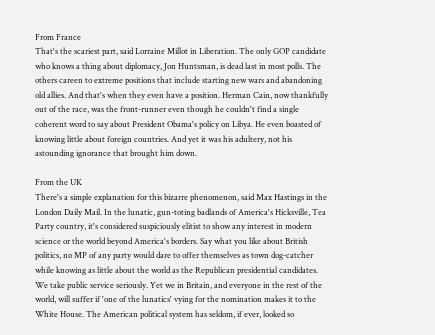From France
That's the scariest part, said Lorraine Millot in Liberation. The only GOP candidate who knows a thing about diplomacy, Jon Huntsman, is dead last in most polls. The others careen to extreme positions that include starting new wars and abandoning old allies. And that's when they even have a position. Herman Cain, now thankfully out of the race, was the front-runner even though he couldn't find a single coherent word to say about President Obama's policy on Libya. He even boasted of knowing little about foreign countries. And yet it was his adultery, not his astounding ignorance that brought him down.

From the UK
There's a simple explanation for this bizarre phenomenon, said Max Hastings in the London Daily Mail. In the lunatic, gun-toting badlands of America's Hicksville, Tea Party country, it's considered suspiciously elitist to show any interest in modern science or the world beyond America's borders. Say what you like about British politics, no MP of any party would dare to offer themselves as town dog-catcher while knowing as little about the world as the Republican presidential candidates. We take public service seriously. Yet we in Britain, and everyone in the rest of the world, will suffer if 'one of the lunatics' vying for the nomination makes it to the White House. The American political system has seldom, if ever, looked so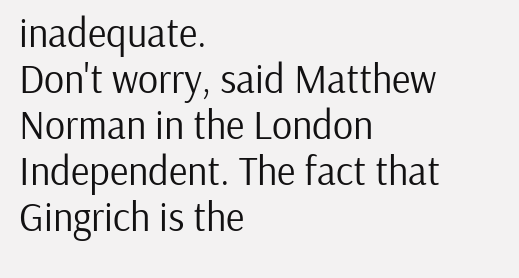inadequate.
Don't worry, said Matthew Norman in the London Independent. The fact that Gingrich is the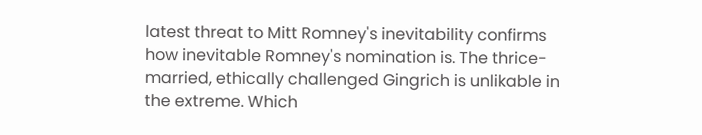latest threat to Mitt Romney's inevitability confirms how inevitable Romney's nomination is. The thrice-married, ethically challenged Gingrich is unlikable in the extreme. Which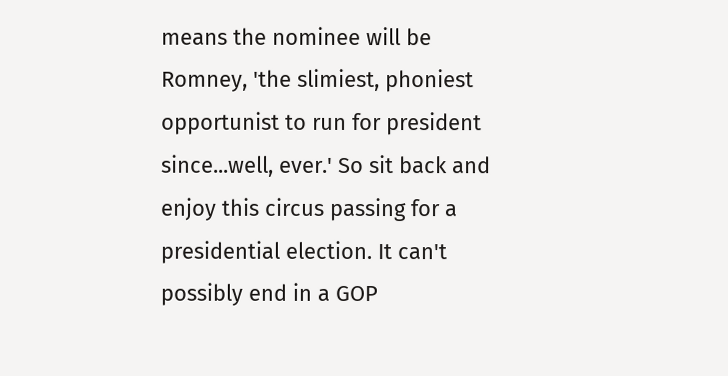means the nominee will be Romney, 'the slimiest, phoniest opportunist to run for president since...well, ever.' So sit back and enjoy this circus passing for a presidential election. It can't possibly end in a GOP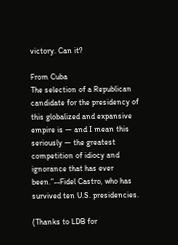victory. Can it?

From Cuba
The selection of a Republican candidate for the presidency of this globalized and expansive empire is — and I mean this seriously — the greatest competition of idiocy and ignorance that has ever been.”--Fidel Castro, who has survived ten U.S. presidencies.

(Thanks to LDB for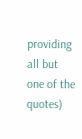providing all but one of the quotes)